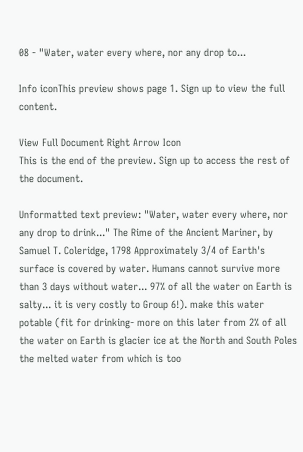08 - "Water, water every where, nor any drop to...

Info iconThis preview shows page 1. Sign up to view the full content.

View Full Document Right Arrow Icon
This is the end of the preview. Sign up to access the rest of the document.

Unformatted text preview: "Water, water every where, nor any drop to drink..." The Rime of the Ancient Mariner, by Samuel T. Coleridge, 1798 Approximately 3/4 of Earth's surface is covered by water. Humans cannot survive more than 3 days without water... 97% of all the water on Earth is salty... it is very costly to Group 6!). make this water potable (fit for drinking- more on this later from 2% of all the water on Earth is glacier ice at the North and South Poles the melted water from which is too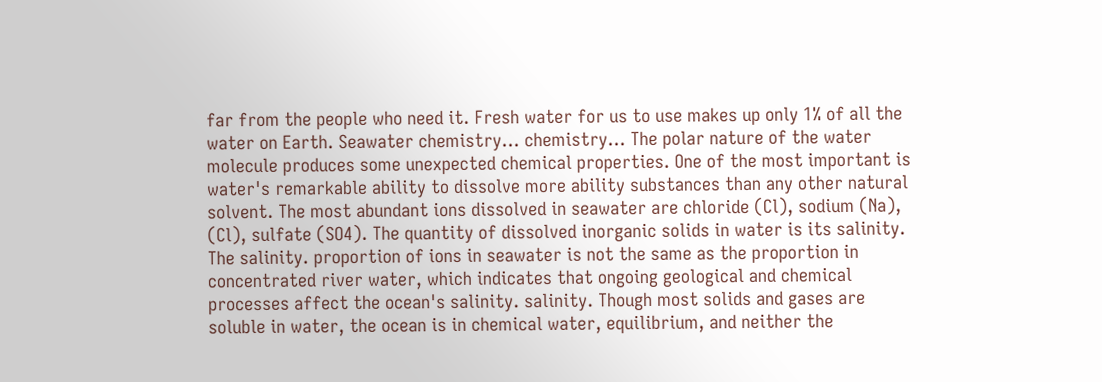far from the people who need it. Fresh water for us to use makes up only 1% of all the water on Earth. Seawater chemistry... chemistry... The polar nature of the water molecule produces some unexpected chemical properties. One of the most important is water's remarkable ability to dissolve more ability substances than any other natural solvent. The most abundant ions dissolved in seawater are chloride (Cl), sodium (Na), (Cl), sulfate (SO4). The quantity of dissolved inorganic solids in water is its salinity. The salinity. proportion of ions in seawater is not the same as the proportion in concentrated river water, which indicates that ongoing geological and chemical processes affect the ocean's salinity. salinity. Though most solids and gases are soluble in water, the ocean is in chemical water, equilibrium, and neither the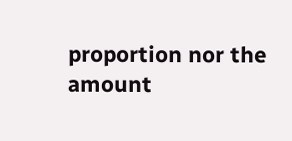proportion nor the amount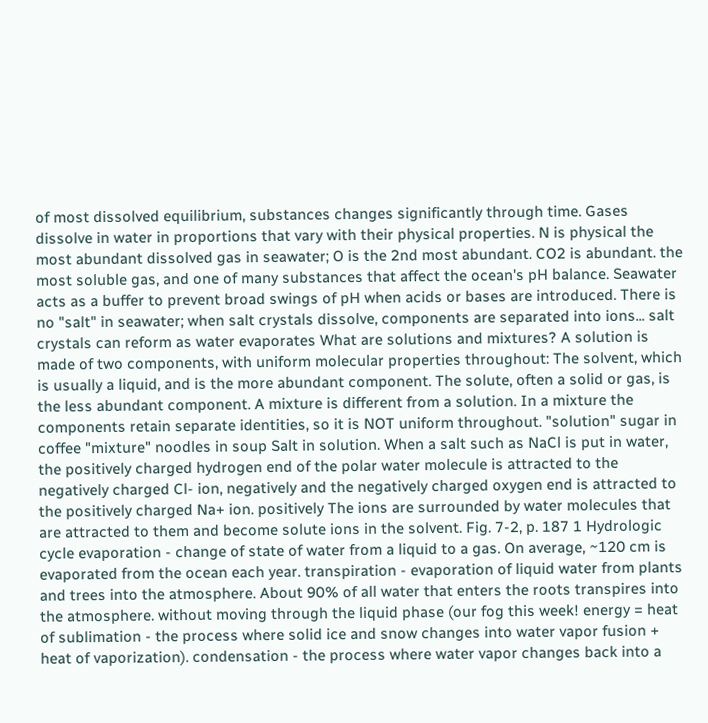of most dissolved equilibrium, substances changes significantly through time. Gases dissolve in water in proportions that vary with their physical properties. N is physical the most abundant dissolved gas in seawater; O is the 2nd most abundant. CO2 is abundant. the most soluble gas, and one of many substances that affect the ocean's pH balance. Seawater acts as a buffer to prevent broad swings of pH when acids or bases are introduced. There is no "salt" in seawater; when salt crystals dissolve, components are separated into ions... salt crystals can reform as water evaporates What are solutions and mixtures? A solution is made of two components, with uniform molecular properties throughout: The solvent, which is usually a liquid, and is the more abundant component. The solute, often a solid or gas, is the less abundant component. A mixture is different from a solution. In a mixture the components retain separate identities, so it is NOT uniform throughout. "solution" sugar in coffee "mixture" noodles in soup Salt in solution. When a salt such as NaCl is put in water, the positively charged hydrogen end of the polar water molecule is attracted to the negatively charged Cl- ion, negatively and the negatively charged oxygen end is attracted to the positively charged Na+ ion. positively The ions are surrounded by water molecules that are attracted to them and become solute ions in the solvent. Fig. 7-2, p. 187 1 Hydrologic cycle evaporation - change of state of water from a liquid to a gas. On average, ~120 cm is evaporated from the ocean each year. transpiration - evaporation of liquid water from plants and trees into the atmosphere. About 90% of all water that enters the roots transpires into the atmosphere. without moving through the liquid phase (our fog this week! energy = heat of sublimation - the process where solid ice and snow changes into water vapor fusion + heat of vaporization). condensation - the process where water vapor changes back into a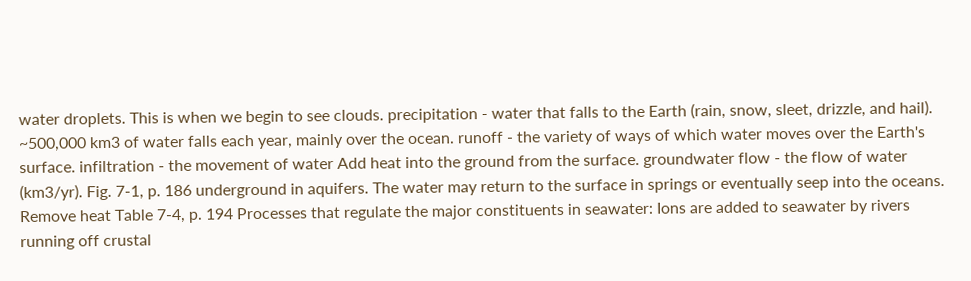water droplets. This is when we begin to see clouds. precipitation - water that falls to the Earth (rain, snow, sleet, drizzle, and hail). ~500,000 km3 of water falls each year, mainly over the ocean. runoff - the variety of ways of which water moves over the Earth's surface. infiltration - the movement of water Add heat into the ground from the surface. groundwater flow - the flow of water (km3/yr). Fig. 7-1, p. 186 underground in aquifers. The water may return to the surface in springs or eventually seep into the oceans. Remove heat Table 7-4, p. 194 Processes that regulate the major constituents in seawater: Ions are added to seawater by rivers running off crustal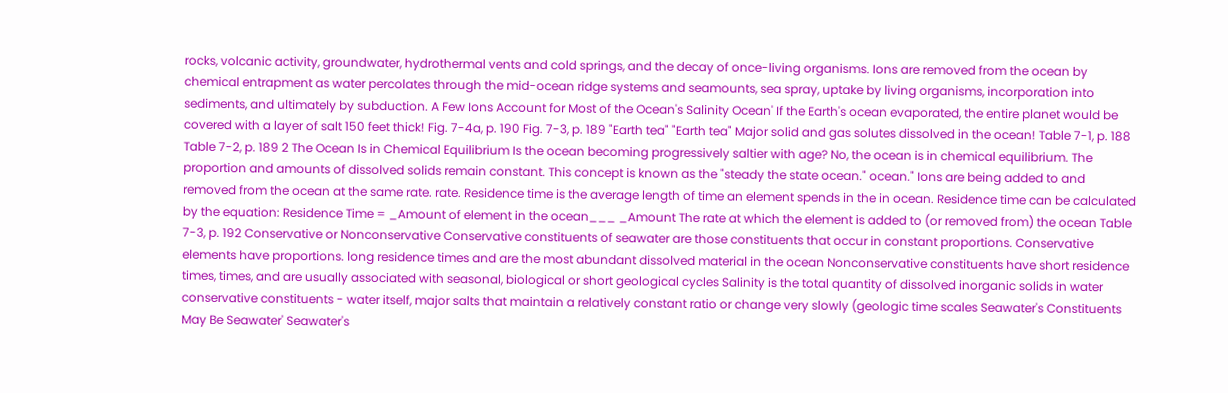rocks, volcanic activity, groundwater, hydrothermal vents and cold springs, and the decay of once-living organisms. Ions are removed from the ocean by chemical entrapment as water percolates through the mid-ocean ridge systems and seamounts, sea spray, uptake by living organisms, incorporation into sediments, and ultimately by subduction. A Few Ions Account for Most of the Ocean's Salinity Ocean' If the Earth's ocean evaporated, the entire planet would be covered with a layer of salt 150 feet thick! Fig. 7-4a, p. 190 Fig. 7-3, p. 189 "Earth tea" "Earth tea" Major solid and gas solutes dissolved in the ocean! Table 7-1, p. 188 Table 7-2, p. 189 2 The Ocean Is in Chemical Equilibrium Is the ocean becoming progressively saltier with age? No, the ocean is in chemical equilibrium. The proportion and amounts of dissolved solids remain constant. This concept is known as the "steady the state ocean." ocean." Ions are being added to and removed from the ocean at the same rate. rate. Residence time is the average length of time an element spends in the in ocean. Residence time can be calculated by the equation: Residence Time = _Amount of element in the ocean___ _Amount The rate at which the element is added to (or removed from) the ocean Table 7-3, p. 192 Conservative or Nonconservative Conservative constituents of seawater are those constituents that occur in constant proportions. Conservative elements have proportions. long residence times and are the most abundant dissolved material in the ocean Nonconservative constituents have short residence times, times, and are usually associated with seasonal, biological or short geological cycles Salinity is the total quantity of dissolved inorganic solids in water conservative constituents - water itself, major salts that maintain a relatively constant ratio or change very slowly (geologic time scales Seawater's Constituents May Be Seawater' Seawater's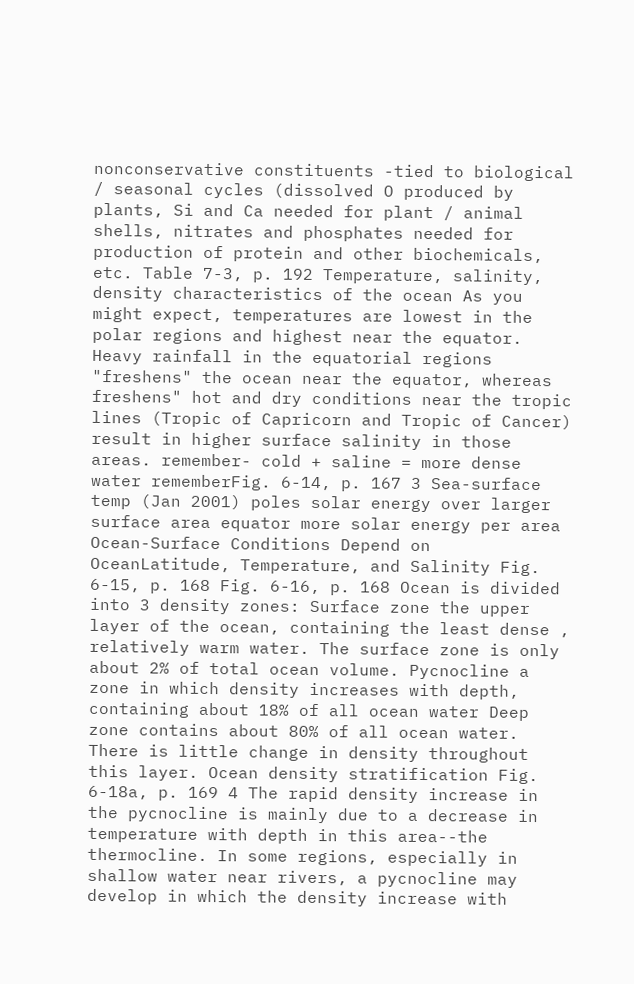nonconservative constituents -tied to biological / seasonal cycles (dissolved O produced by plants, Si and Ca needed for plant / animal shells, nitrates and phosphates needed for production of protein and other biochemicals, etc. Table 7-3, p. 192 Temperature, salinity, density characteristics of the ocean As you might expect, temperatures are lowest in the polar regions and highest near the equator. Heavy rainfall in the equatorial regions "freshens" the ocean near the equator, whereas freshens" hot and dry conditions near the tropic lines (Tropic of Capricorn and Tropic of Cancer) result in higher surface salinity in those areas. remember- cold + saline = more dense water rememberFig. 6-14, p. 167 3 Sea-surface temp (Jan 2001) poles solar energy over larger surface area equator more solar energy per area Ocean-Surface Conditions Depend on OceanLatitude, Temperature, and Salinity Fig. 6-15, p. 168 Fig. 6-16, p. 168 Ocean is divided into 3 density zones: Surface zone the upper layer of the ocean, containing the least dense , relatively warm water. The surface zone is only about 2% of total ocean volume. Pycnocline a zone in which density increases with depth, containing about 18% of all ocean water Deep zone contains about 80% of all ocean water. There is little change in density throughout this layer. Ocean density stratification Fig. 6-18a, p. 169 4 The rapid density increase in the pycnocline is mainly due to a decrease in temperature with depth in this area--the thermocline. In some regions, especially in shallow water near rivers, a pycnocline may develop in which the density increase with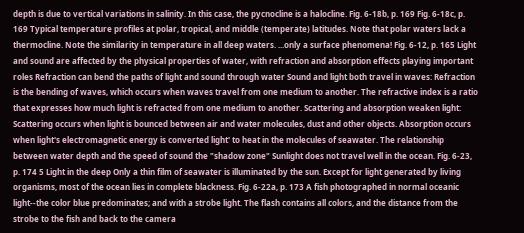depth is due to vertical variations in salinity. In this case, the pycnocline is a halocline. Fig. 6-18b, p. 169 Fig. 6-18c, p. 169 Typical temperature profiles at polar, tropical, and middle (temperate) latitudes. Note that polar waters lack a thermocline. Note the similarity in temperature in all deep waters. ...only a surface phenomena! Fig. 6-12, p. 165 Light and sound are affected by the physical properties of water, with refraction and absorption effects playing important roles Refraction can bend the paths of light and sound through water Sound and light both travel in waves: Refraction is the bending of waves, which occurs when waves travel from one medium to another. The refractive index is a ratio that expresses how much light is refracted from one medium to another. Scattering and absorption weaken light: Scattering occurs when light is bounced between air and water molecules, dust and other objects. Absorption occurs when light's electromagnetic energy is converted light' to heat in the molecules of seawater. The relationship between water depth and the speed of sound the "shadow zone" Sunlight does not travel well in the ocean. Fig. 6-23, p. 174 5 Light in the deep Only a thin film of seawater is illuminated by the sun. Except for light generated by living organisms, most of the ocean lies in complete blackness. Fig. 6-22a, p. 173 A fish photographed in normal oceanic light--the color blue predominates; and with a strobe light. The flash contains all colors, and the distance from the strobe to the fish and back to the camera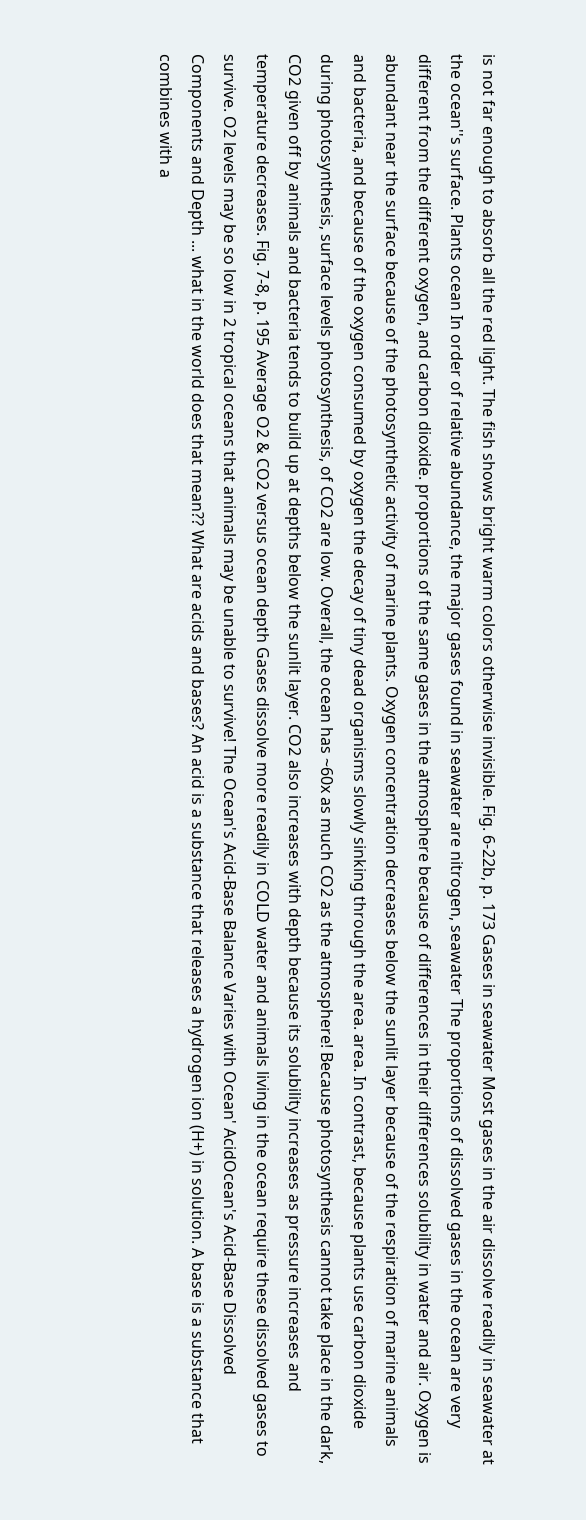is not far enough to absorb all the red light. The fish shows bright warm colors otherwise invisible. Fig. 6-22b, p. 173 Gases in seawater Most gases in the air dissolve readily in seawater at the ocean''s surface. Plants ocean In order of relative abundance, the major gases found in seawater are nitrogen, seawater The proportions of dissolved gases in the ocean are very different from the different oxygen, and carbon dioxide. proportions of the same gases in the atmosphere because of differences in their differences solubility in water and air. Oxygen is abundant near the surface because of the photosynthetic activity of marine plants. Oxygen concentration decreases below the sunlit layer because of the respiration of marine animals and bacteria, and because of the oxygen consumed by oxygen the decay of tiny dead organisms slowly sinking through the area. area. In contrast, because plants use carbon dioxide during photosynthesis, surface levels photosynthesis, of CO2 are low. Overall, the ocean has ~60x as much CO2 as the atmosphere! Because photosynthesis cannot take place in the dark, CO2 given off by animals and bacteria tends to build up at depths below the sunlit layer. CO2 also increases with depth because its solubility increases as pressure increases and temperature decreases. Fig. 7-8, p. 195 Average O2 & CO2 versus ocean depth Gases dissolve more readily in COLD water and animals living in the ocean require these dissolved gases to survive. O2 levels may be so low in 2 tropical oceans that animals may be unable to survive! The Ocean's Acid-Base Balance Varies with Ocean' AcidOcean's Acid-Base Dissolved Components and Depth ... what in the world does that mean?? What are acids and bases? An acid is a substance that releases a hydrogen ion (H+) in solution. A base is a substance that combines with a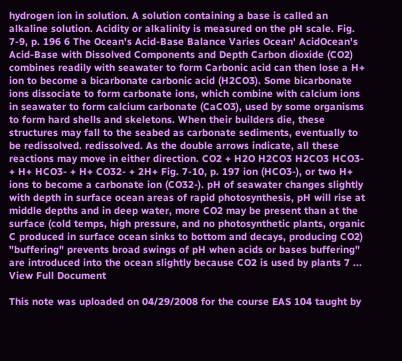hydrogen ion in solution. A solution containing a base is called an alkaline solution. Acidity or alkalinity is measured on the pH scale. Fig. 7-9, p. 196 6 The Ocean's Acid-Base Balance Varies Ocean' AcidOcean's Acid-Base with Dissolved Components and Depth Carbon dioxide (CO2) combines readily with seawater to form Carbonic acid can then lose a H+ ion to become a bicarbonate carbonic acid (H2CO3). Some bicarbonate ions dissociate to form carbonate ions, which combine with calcium ions in seawater to form calcium carbonate (CaCO3), used by some organisms to form hard shells and skeletons. When their builders die, these structures may fall to the seabed as carbonate sediments, eventually to be redissolved. redissolved. As the double arrows indicate, all these reactions may move in either direction. CO2 + H2O H2CO3 H2CO3 HCO3- + H+ HCO3- + H+ CO32- + 2H+ Fig. 7-10, p. 197 ion (HCO3-), or two H+ ions to become a carbonate ion (CO32-). pH of seawater changes slightly with depth in surface ocean areas of rapid photosynthesis, pH will rise at middle depths and in deep water, more CO2 may be present than at the surface (cold temps, high pressure, and no photosynthetic plants, organic C produced in surface ocean sinks to bottom and decays, producing CO2) "buffering" prevents broad swings of pH when acids or bases buffering" are introduced into the ocean slightly because CO2 is used by plants 7 ...
View Full Document

This note was uploaded on 04/29/2008 for the course EAS 104 taught by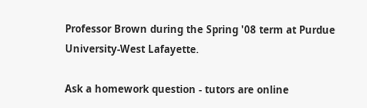Professor Brown during the Spring '08 term at Purdue University-West Lafayette.

Ask a homework question - tutors are online